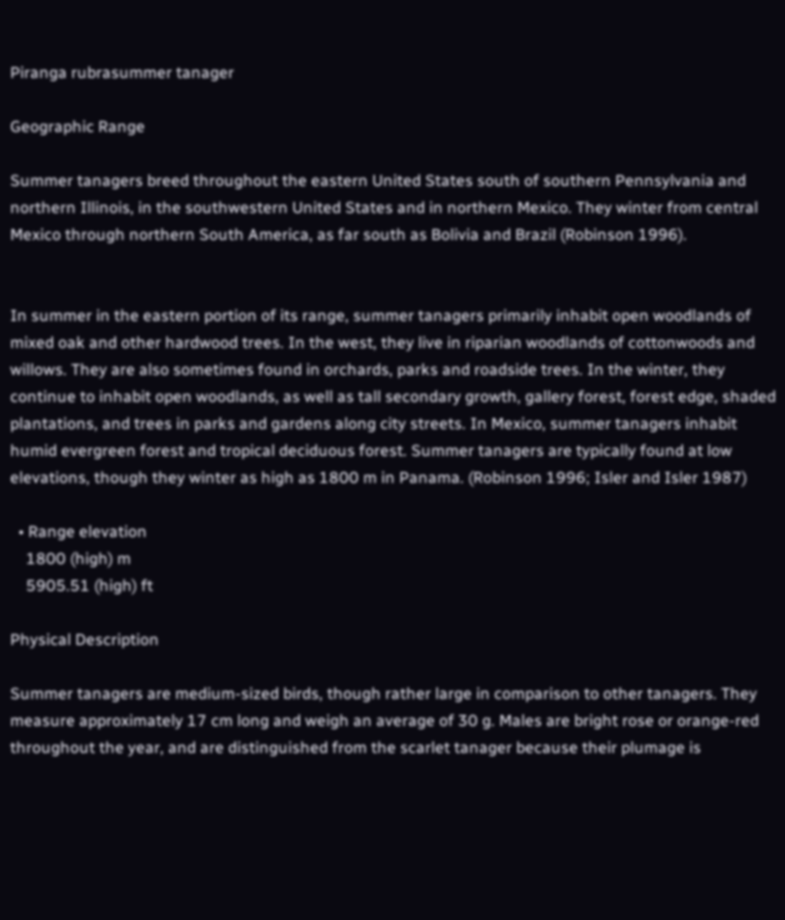Piranga rubrasummer tanager

Geographic Range

Summer tanagers breed throughout the eastern United States south of southern Pennsylvania and northern Illinois, in the southwestern United States and in northern Mexico. They winter from central Mexico through northern South America, as far south as Bolivia and Brazil (Robinson 1996).


In summer in the eastern portion of its range, summer tanagers primarily inhabit open woodlands of mixed oak and other hardwood trees. In the west, they live in riparian woodlands of cottonwoods and willows. They are also sometimes found in orchards, parks and roadside trees. In the winter, they continue to inhabit open woodlands, as well as tall secondary growth, gallery forest, forest edge, shaded plantations, and trees in parks and gardens along city streets. In Mexico, summer tanagers inhabit humid evergreen forest and tropical deciduous forest. Summer tanagers are typically found at low elevations, though they winter as high as 1800 m in Panama. (Robinson 1996; Isler and Isler 1987)

  • Range elevation
    1800 (high) m
    5905.51 (high) ft

Physical Description

Summer tanagers are medium-sized birds, though rather large in comparison to other tanagers. They measure approximately 17 cm long and weigh an average of 30 g. Males are bright rose or orange-red throughout the year, and are distinguished from the scarlet tanager because their plumage is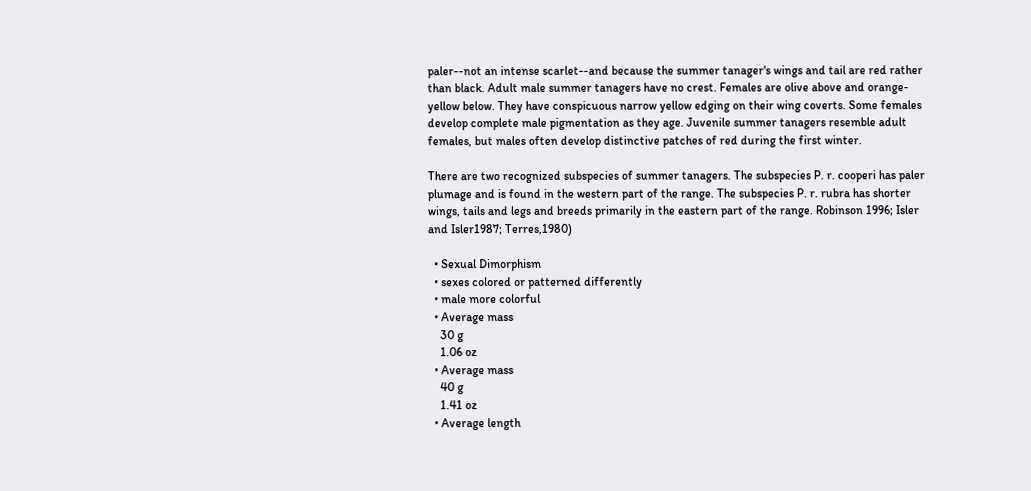paler--not an intense scarlet--and because the summer tanager's wings and tail are red rather than black. Adult male summer tanagers have no crest. Females are olive above and orange-yellow below. They have conspicuous narrow yellow edging on their wing coverts. Some females develop complete male pigmentation as they age. Juvenile summer tanagers resemble adult females, but males often develop distinctive patches of red during the first winter.

There are two recognized subspecies of summer tanagers. The subspecies P. r. cooperi has paler plumage and is found in the western part of the range. The subspecies P. r. rubra has shorter wings, tails and legs and breeds primarily in the eastern part of the range. Robinson 1996; Isler and Isler1987; Terres,1980)

  • Sexual Dimorphism
  • sexes colored or patterned differently
  • male more colorful
  • Average mass
    30 g
    1.06 oz
  • Average mass
    40 g
    1.41 oz
  • Average length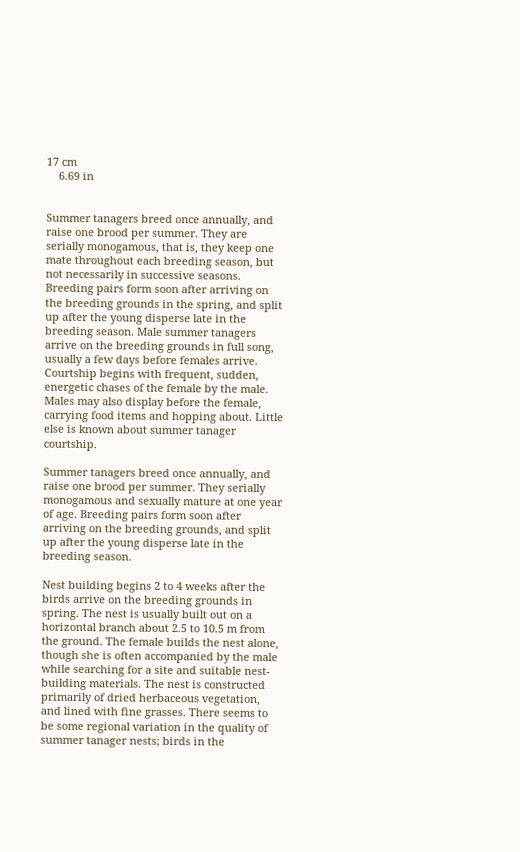17 cm
    6.69 in


Summer tanagers breed once annually, and raise one brood per summer. They are serially monogamous, that is, they keep one mate throughout each breeding season, but not necessarily in successive seasons. Breeding pairs form soon after arriving on the breeding grounds in the spring, and split up after the young disperse late in the breeding season. Male summer tanagers arrive on the breeding grounds in full song, usually a few days before females arrive. Courtship begins with frequent, sudden, energetic chases of the female by the male. Males may also display before the female, carrying food items and hopping about. Little else is known about summer tanager courtship.

Summer tanagers breed once annually, and raise one brood per summer. They serially monogamous and sexually mature at one year of age. Breeding pairs form soon after arriving on the breeding grounds, and split up after the young disperse late in the breeding season.

Nest building begins 2 to 4 weeks after the birds arrive on the breeding grounds in spring. The nest is usually built out on a horizontal branch about 2.5 to 10.5 m from the ground. The female builds the nest alone, though she is often accompanied by the male while searching for a site and suitable nest-building materials. The nest is constructed primarily of dried herbaceous vegetation, and lined with fine grasses. There seems to be some regional variation in the quality of summer tanager nests; birds in the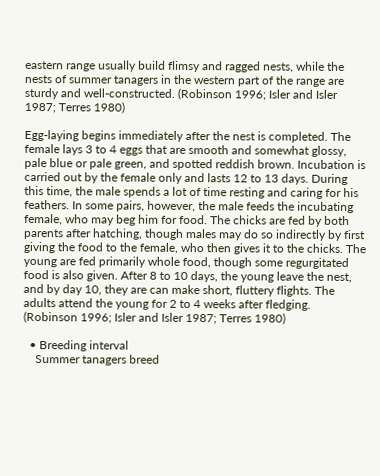eastern range usually build flimsy and ragged nests, while the nests of summer tanagers in the western part of the range are sturdy and well-constructed. (Robinson 1996; Isler and Isler 1987; Terres 1980)

Egg-laying begins immediately after the nest is completed. The female lays 3 to 4 eggs that are smooth and somewhat glossy, pale blue or pale green, and spotted reddish brown. Incubation is carried out by the female only and lasts 12 to 13 days. During this time, the male spends a lot of time resting and caring for his feathers. In some pairs, however, the male feeds the incubating female, who may beg him for food. The chicks are fed by both parents after hatching, though males may do so indirectly by first giving the food to the female, who then gives it to the chicks. The young are fed primarily whole food, though some regurgitated food is also given. After 8 to 10 days, the young leave the nest, and by day 10, they are can make short, fluttery flights. The adults attend the young for 2 to 4 weeks after fledging. (Robinson 1996; Isler and Isler 1987; Terres 1980)

  • Breeding interval
    Summer tanagers breed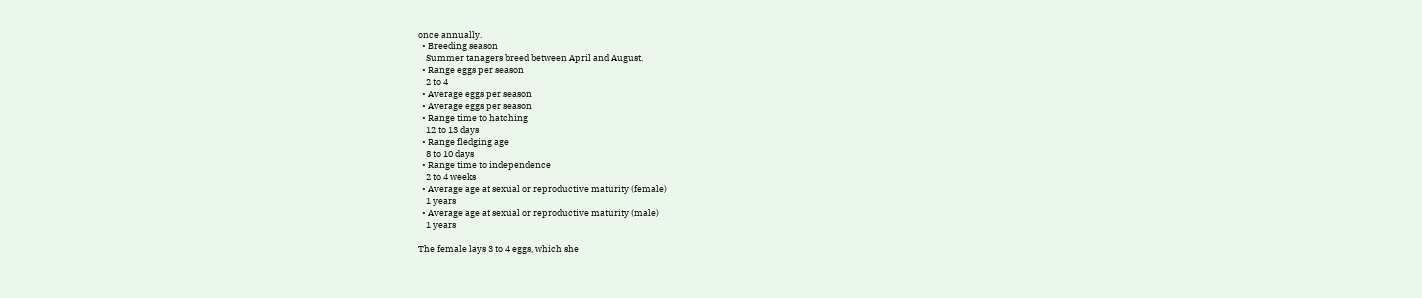once annually.
  • Breeding season
    Summer tanagers breed between April and August.
  • Range eggs per season
    2 to 4
  • Average eggs per season
  • Average eggs per season
  • Range time to hatching
    12 to 13 days
  • Range fledging age
    8 to 10 days
  • Range time to independence
    2 to 4 weeks
  • Average age at sexual or reproductive maturity (female)
    1 years
  • Average age at sexual or reproductive maturity (male)
    1 years

The female lays 3 to 4 eggs, which she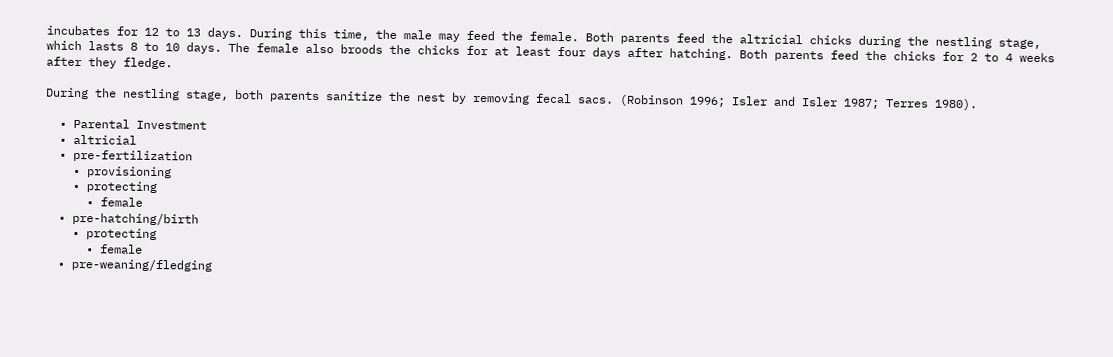incubates for 12 to 13 days. During this time, the male may feed the female. Both parents feed the altricial chicks during the nestling stage, which lasts 8 to 10 days. The female also broods the chicks for at least four days after hatching. Both parents feed the chicks for 2 to 4 weeks after they fledge.

During the nestling stage, both parents sanitize the nest by removing fecal sacs. (Robinson 1996; Isler and Isler 1987; Terres 1980).

  • Parental Investment
  • altricial
  • pre-fertilization
    • provisioning
    • protecting
      • female
  • pre-hatching/birth
    • protecting
      • female
  • pre-weaning/fledging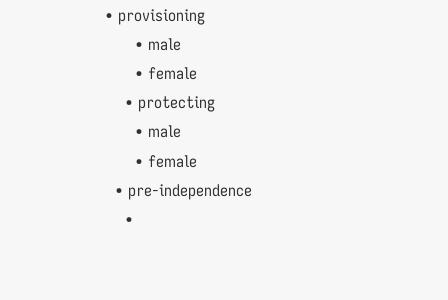• provisioning
      • male
      • female
    • protecting
      • male
      • female
  • pre-independence
    •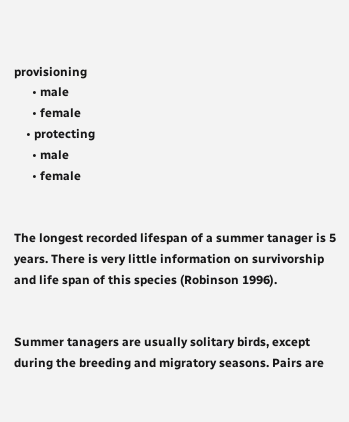provisioning
      • male
      • female
    • protecting
      • male
      • female


The longest recorded lifespan of a summer tanager is 5 years. There is very little information on survivorship and life span of this species (Robinson 1996).


Summer tanagers are usually solitary birds, except during the breeding and migratory seasons. Pairs are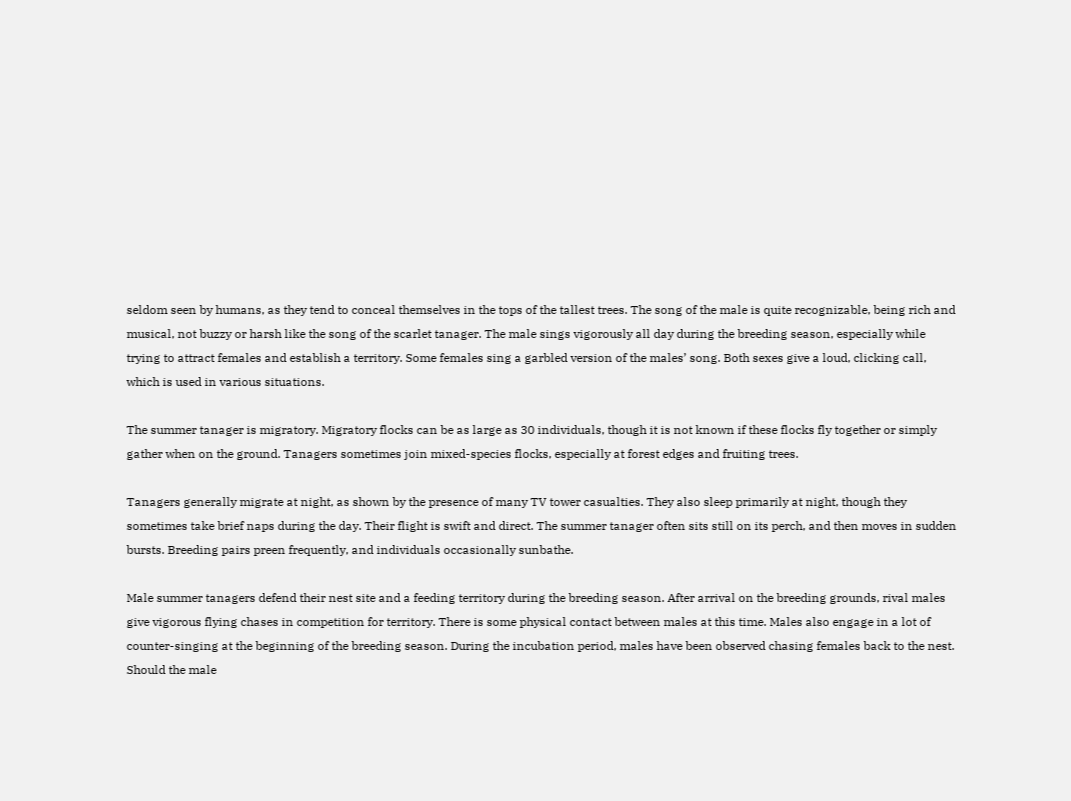seldom seen by humans, as they tend to conceal themselves in the tops of the tallest trees. The song of the male is quite recognizable, being rich and musical, not buzzy or harsh like the song of the scarlet tanager. The male sings vigorously all day during the breeding season, especially while trying to attract females and establish a territory. Some females sing a garbled version of the males’ song. Both sexes give a loud, clicking call, which is used in various situations.

The summer tanager is migratory. Migratory flocks can be as large as 30 individuals, though it is not known if these flocks fly together or simply gather when on the ground. Tanagers sometimes join mixed-species flocks, especially at forest edges and fruiting trees.

Tanagers generally migrate at night, as shown by the presence of many TV tower casualties. They also sleep primarily at night, though they sometimes take brief naps during the day. Their flight is swift and direct. The summer tanager often sits still on its perch, and then moves in sudden bursts. Breeding pairs preen frequently, and individuals occasionally sunbathe.

Male summer tanagers defend their nest site and a feeding territory during the breeding season. After arrival on the breeding grounds, rival males give vigorous flying chases in competition for territory. There is some physical contact between males at this time. Males also engage in a lot of counter-singing at the beginning of the breeding season. During the incubation period, males have been observed chasing females back to the nest. Should the male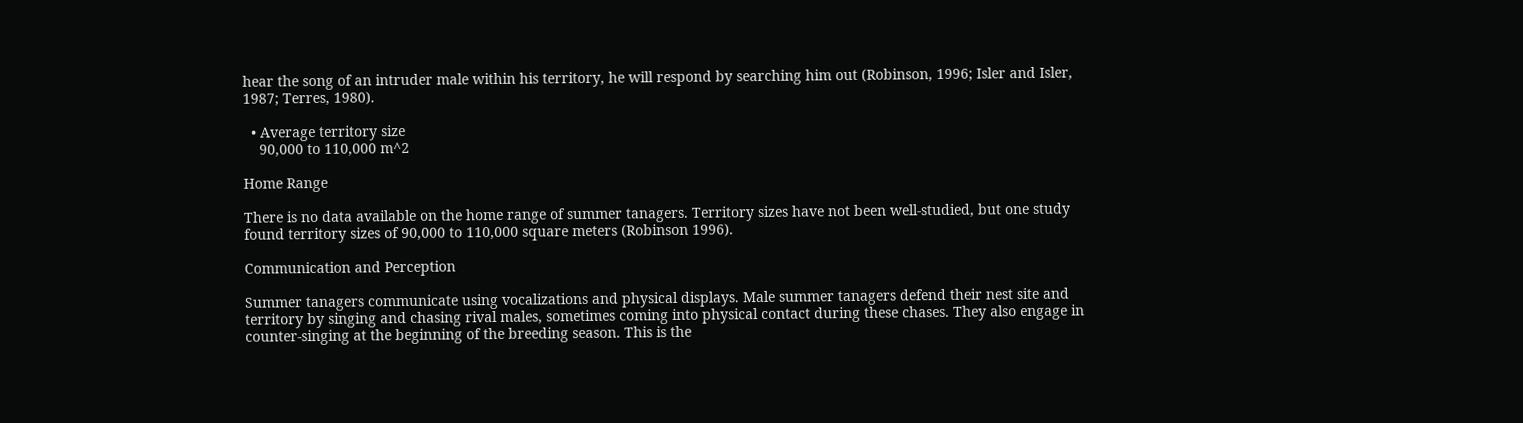hear the song of an intruder male within his territory, he will respond by searching him out (Robinson, 1996; Isler and Isler, 1987; Terres, 1980).

  • Average territory size
    90,000 to 110,000 m^2

Home Range

There is no data available on the home range of summer tanagers. Territory sizes have not been well-studied, but one study found territory sizes of 90,000 to 110,000 square meters (Robinson 1996).

Communication and Perception

Summer tanagers communicate using vocalizations and physical displays. Male summer tanagers defend their nest site and territory by singing and chasing rival males, sometimes coming into physical contact during these chases. They also engage in counter-singing at the beginning of the breeding season. This is the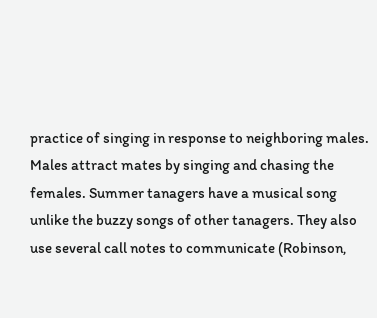practice of singing in response to neighboring males. Males attract mates by singing and chasing the females. Summer tanagers have a musical song unlike the buzzy songs of other tanagers. They also use several call notes to communicate (Robinson,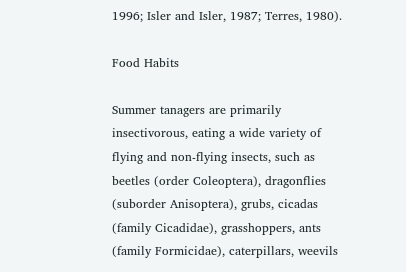1996; Isler and Isler, 1987; Terres, 1980).

Food Habits

Summer tanagers are primarily insectivorous, eating a wide variety of flying and non-flying insects, such as beetles (order Coleoptera), dragonflies (suborder Anisoptera), grubs, cicadas (family Cicadidae), grasshoppers, ants (family Formicidae), caterpillars, weevils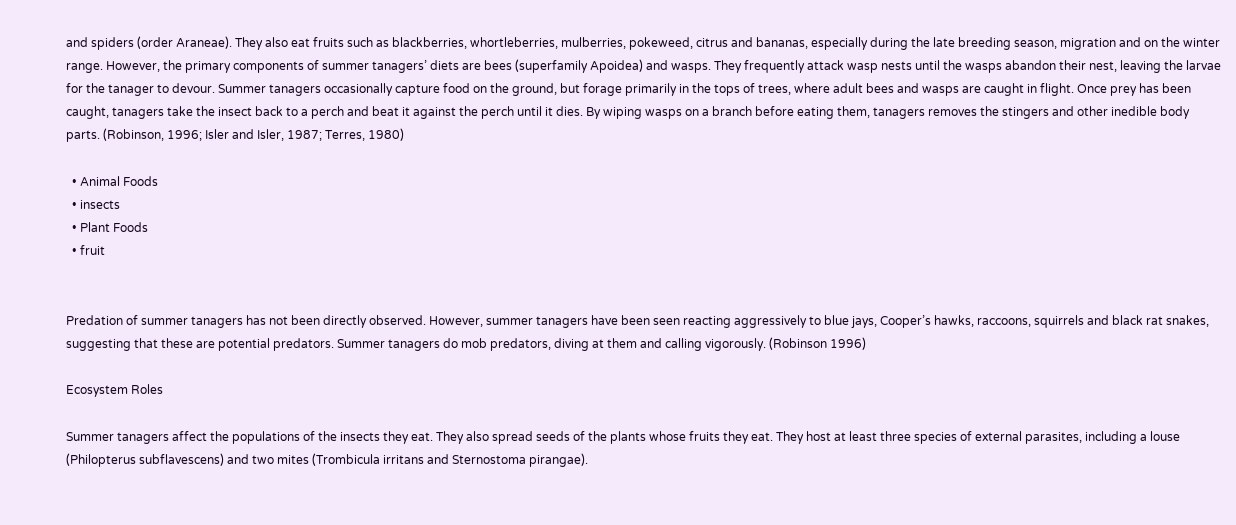and spiders (order Araneae). They also eat fruits such as blackberries, whortleberries, mulberries, pokeweed, citrus and bananas, especially during the late breeding season, migration and on the winter range. However, the primary components of summer tanagers’ diets are bees (superfamily Apoidea) and wasps. They frequently attack wasp nests until the wasps abandon their nest, leaving the larvae for the tanager to devour. Summer tanagers occasionally capture food on the ground, but forage primarily in the tops of trees, where adult bees and wasps are caught in flight. Once prey has been caught, tanagers take the insect back to a perch and beat it against the perch until it dies. By wiping wasps on a branch before eating them, tanagers removes the stingers and other inedible body parts. (Robinson, 1996; Isler and Isler, 1987; Terres, 1980)

  • Animal Foods
  • insects
  • Plant Foods
  • fruit


Predation of summer tanagers has not been directly observed. However, summer tanagers have been seen reacting aggressively to blue jays, Cooper’s hawks, raccoons, squirrels and black rat snakes, suggesting that these are potential predators. Summer tanagers do mob predators, diving at them and calling vigorously. (Robinson 1996)

Ecosystem Roles

Summer tanagers affect the populations of the insects they eat. They also spread seeds of the plants whose fruits they eat. They host at least three species of external parasites, including a louse (Philopterus subflavescens) and two mites (Trombicula irritans and Sternostoma pirangae).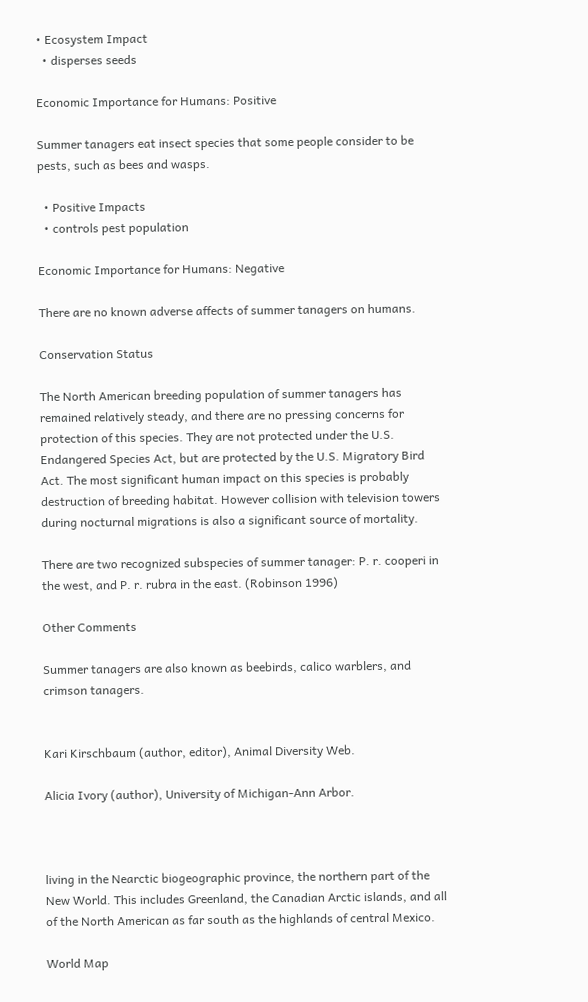• Ecosystem Impact
  • disperses seeds

Economic Importance for Humans: Positive

Summer tanagers eat insect species that some people consider to be pests, such as bees and wasps.

  • Positive Impacts
  • controls pest population

Economic Importance for Humans: Negative

There are no known adverse affects of summer tanagers on humans.

Conservation Status

The North American breeding population of summer tanagers has remained relatively steady, and there are no pressing concerns for protection of this species. They are not protected under the U.S. Endangered Species Act, but are protected by the U.S. Migratory Bird Act. The most significant human impact on this species is probably destruction of breeding habitat. However collision with television towers during nocturnal migrations is also a significant source of mortality.

There are two recognized subspecies of summer tanager: P. r. cooperi in the west, and P. r. rubra in the east. (Robinson 1996)

Other Comments

Summer tanagers are also known as beebirds, calico warblers, and crimson tanagers.


Kari Kirschbaum (author, editor), Animal Diversity Web.

Alicia Ivory (author), University of Michigan-Ann Arbor.



living in the Nearctic biogeographic province, the northern part of the New World. This includes Greenland, the Canadian Arctic islands, and all of the North American as far south as the highlands of central Mexico.

World Map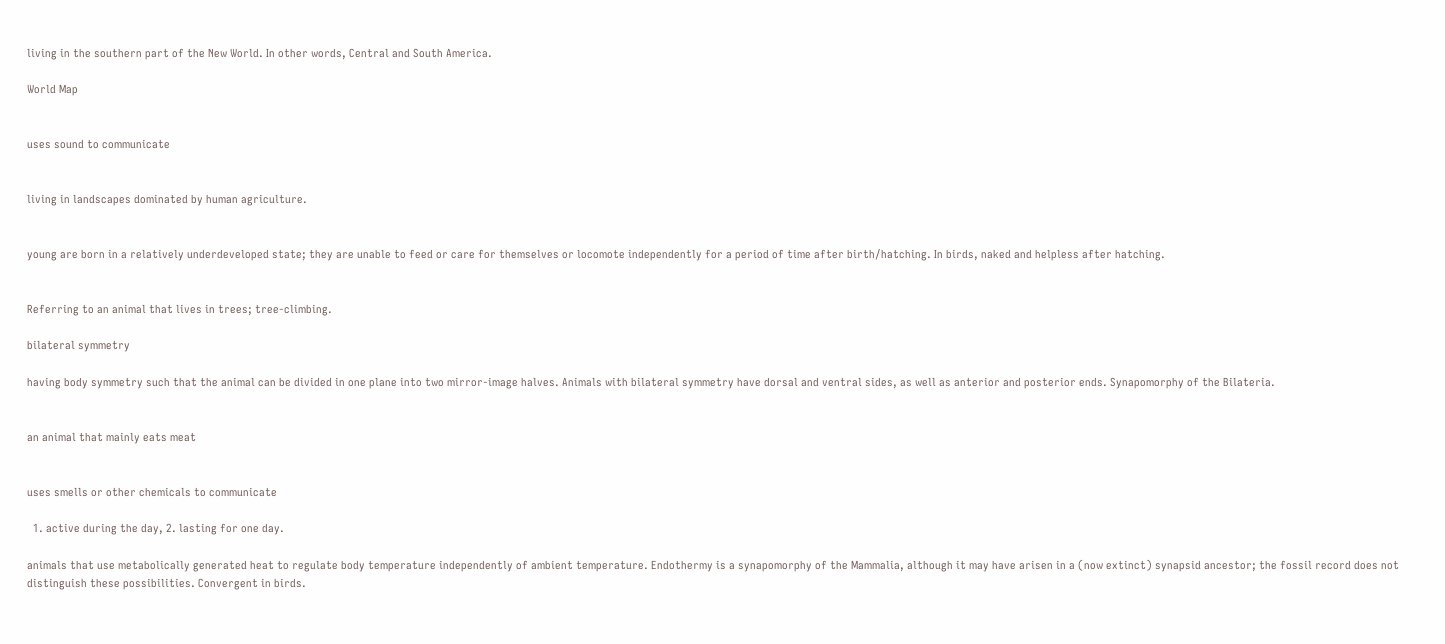living in the southern part of the New World. In other words, Central and South America.

World Map


uses sound to communicate


living in landscapes dominated by human agriculture.


young are born in a relatively underdeveloped state; they are unable to feed or care for themselves or locomote independently for a period of time after birth/hatching. In birds, naked and helpless after hatching.


Referring to an animal that lives in trees; tree-climbing.

bilateral symmetry

having body symmetry such that the animal can be divided in one plane into two mirror-image halves. Animals with bilateral symmetry have dorsal and ventral sides, as well as anterior and posterior ends. Synapomorphy of the Bilateria.


an animal that mainly eats meat


uses smells or other chemicals to communicate

  1. active during the day, 2. lasting for one day.

animals that use metabolically generated heat to regulate body temperature independently of ambient temperature. Endothermy is a synapomorphy of the Mammalia, although it may have arisen in a (now extinct) synapsid ancestor; the fossil record does not distinguish these possibilities. Convergent in birds.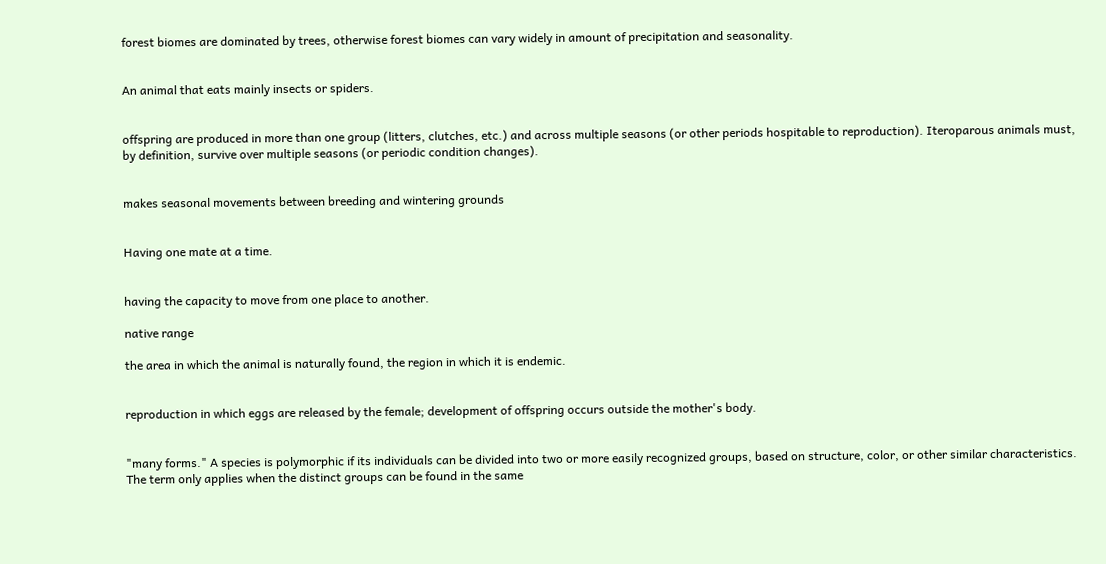forest biomes are dominated by trees, otherwise forest biomes can vary widely in amount of precipitation and seasonality.


An animal that eats mainly insects or spiders.


offspring are produced in more than one group (litters, clutches, etc.) and across multiple seasons (or other periods hospitable to reproduction). Iteroparous animals must, by definition, survive over multiple seasons (or periodic condition changes).


makes seasonal movements between breeding and wintering grounds


Having one mate at a time.


having the capacity to move from one place to another.

native range

the area in which the animal is naturally found, the region in which it is endemic.


reproduction in which eggs are released by the female; development of offspring occurs outside the mother's body.


"many forms." A species is polymorphic if its individuals can be divided into two or more easily recognized groups, based on structure, color, or other similar characteristics. The term only applies when the distinct groups can be found in the same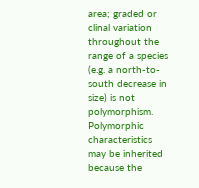area; graded or clinal variation throughout the range of a species (e.g. a north-to-south decrease in size) is not polymorphism. Polymorphic characteristics may be inherited because the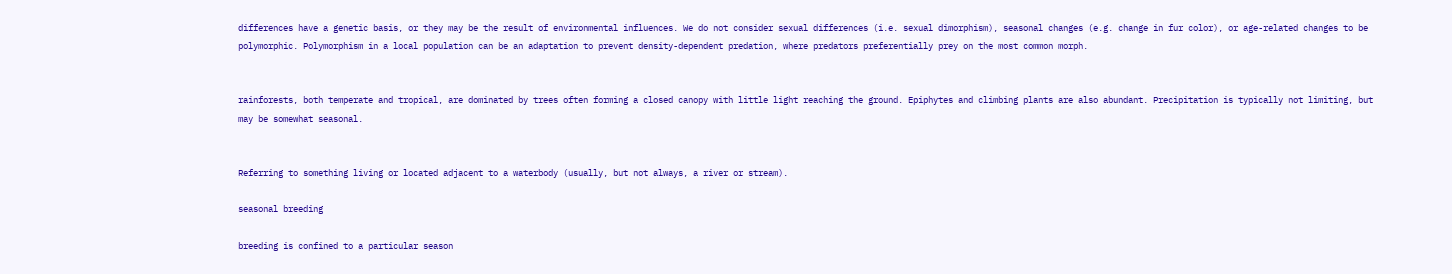differences have a genetic basis, or they may be the result of environmental influences. We do not consider sexual differences (i.e. sexual dimorphism), seasonal changes (e.g. change in fur color), or age-related changes to be polymorphic. Polymorphism in a local population can be an adaptation to prevent density-dependent predation, where predators preferentially prey on the most common morph.


rainforests, both temperate and tropical, are dominated by trees often forming a closed canopy with little light reaching the ground. Epiphytes and climbing plants are also abundant. Precipitation is typically not limiting, but may be somewhat seasonal.


Referring to something living or located adjacent to a waterbody (usually, but not always, a river or stream).

seasonal breeding

breeding is confined to a particular season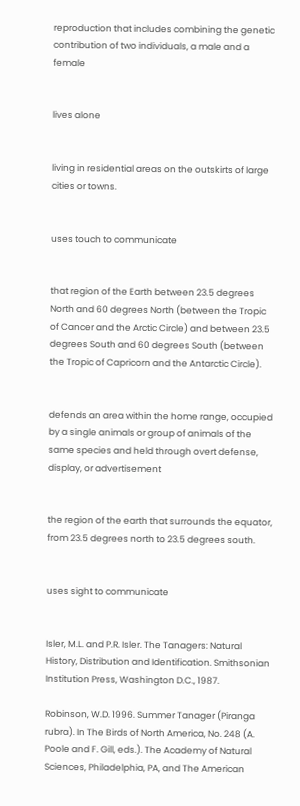reproduction that includes combining the genetic contribution of two individuals, a male and a female


lives alone


living in residential areas on the outskirts of large cities or towns.


uses touch to communicate


that region of the Earth between 23.5 degrees North and 60 degrees North (between the Tropic of Cancer and the Arctic Circle) and between 23.5 degrees South and 60 degrees South (between the Tropic of Capricorn and the Antarctic Circle).


defends an area within the home range, occupied by a single animals or group of animals of the same species and held through overt defense, display, or advertisement


the region of the earth that surrounds the equator, from 23.5 degrees north to 23.5 degrees south.


uses sight to communicate


Isler, M.L. and P.R. Isler. The Tanagers: Natural History, Distribution and Identification. Smithsonian Institution Press, Washington D.C., 1987.

Robinson, W.D. 1996. Summer Tanager (Piranga rubra). In The Birds of North America, No. 248 (A. Poole and F. Gill, eds.). The Academy of Natural Sciences, Philadelphia, PA, and The American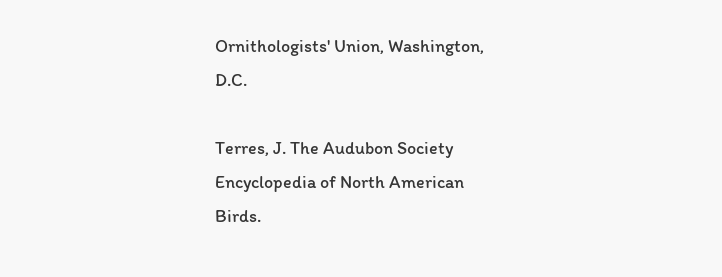Ornithologists' Union, Washington, D.C.

Terres, J. The Audubon Society Encyclopedia of North American Birds.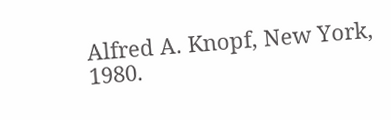Alfred A. Knopf, New York, 1980.